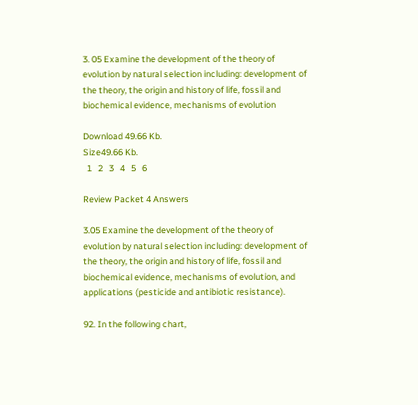3. 05 Examine the development of the theory of evolution by natural selection including: development of the theory, the origin and history of life, fossil and biochemical evidence, mechanisms of evolution

Download 49.66 Kb.
Size49.66 Kb.
  1   2   3   4   5   6

Review Packet 4 Answers

3.05 Examine the development of the theory of evolution by natural selection including: development of the theory, the origin and history of life, fossil and biochemical evidence, mechanisms of evolution, and applications (pesticide and antibiotic resistance).

92. In the following chart,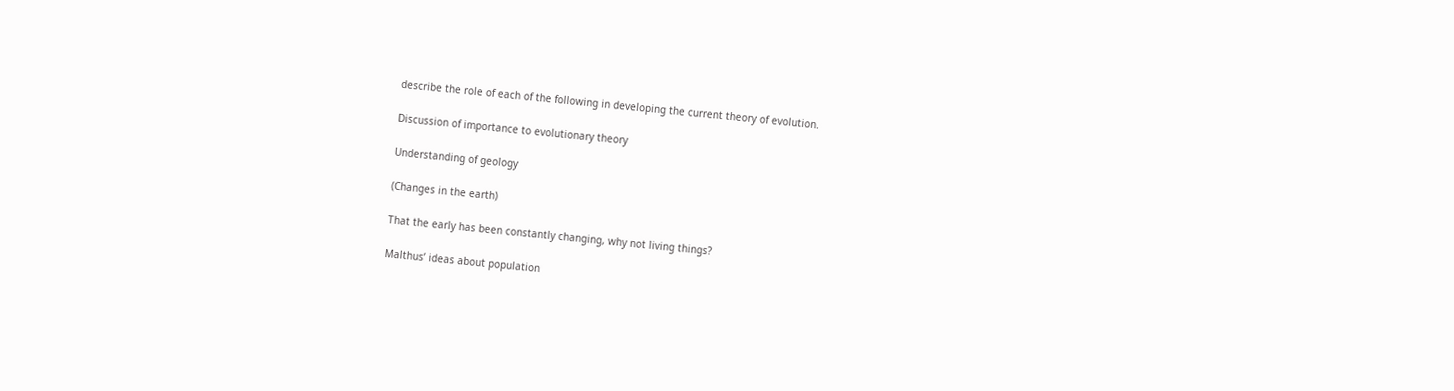describe the role of each of the following in developing the current theory of evolution.

Discussion of importance to evolutionary theory

Understanding of geology

(Changes in the earth)

That the early has been constantly changing, why not living things?

Malthus’ ideas about population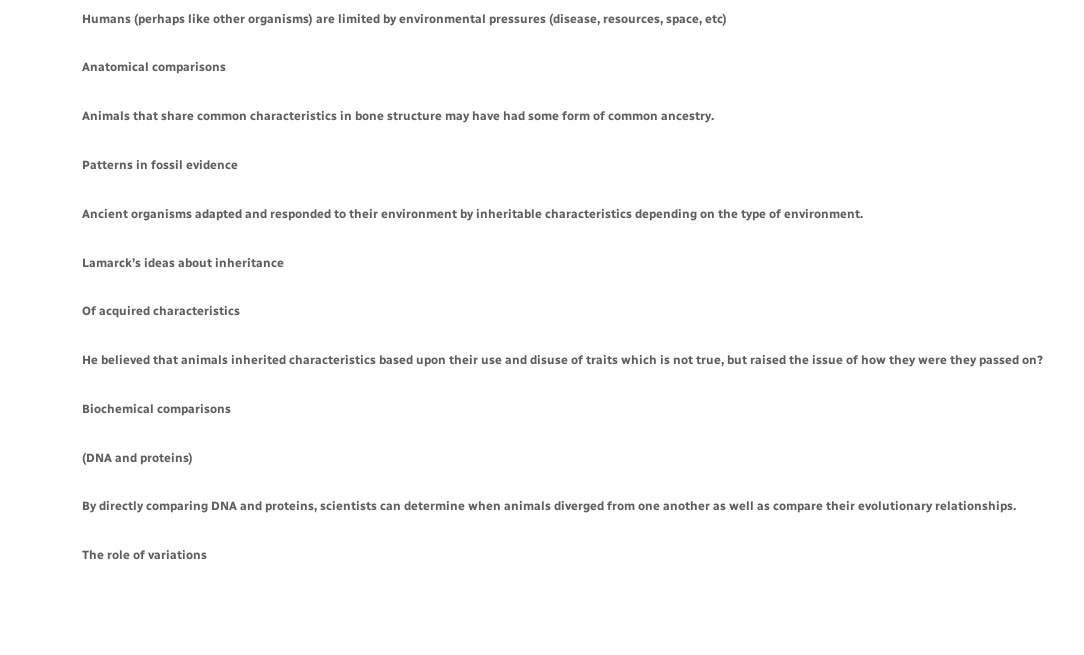Humans (perhaps like other organisms) are limited by environmental pressures (disease, resources, space, etc)

Anatomical comparisons

Animals that share common characteristics in bone structure may have had some form of common ancestry.

Patterns in fossil evidence

Ancient organisms adapted and responded to their environment by inheritable characteristics depending on the type of environment.

Lamarck’s ideas about inheritance

Of acquired characteristics

He believed that animals inherited characteristics based upon their use and disuse of traits which is not true, but raised the issue of how they were they passed on?

Biochemical comparisons

(DNA and proteins)

By directly comparing DNA and proteins, scientists can determine when animals diverged from one another as well as compare their evolutionary relationships.

The role of variations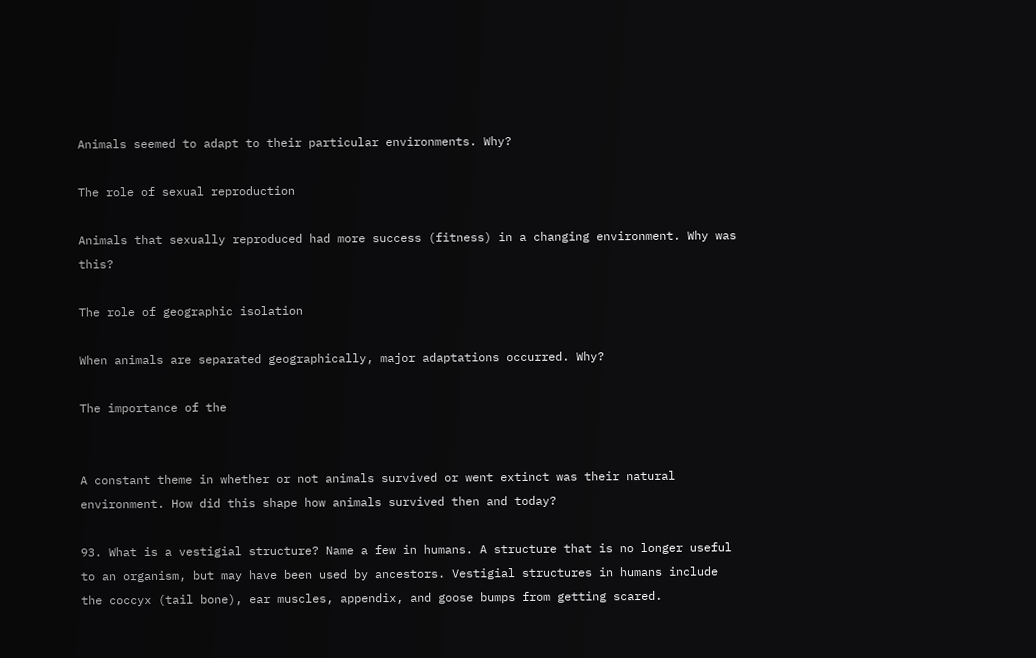Animals seemed to adapt to their particular environments. Why?

The role of sexual reproduction

Animals that sexually reproduced had more success (fitness) in a changing environment. Why was this?

The role of geographic isolation

When animals are separated geographically, major adaptations occurred. Why?

The importance of the


A constant theme in whether or not animals survived or went extinct was their natural environment. How did this shape how animals survived then and today?

93. What is a vestigial structure? Name a few in humans. A structure that is no longer useful to an organism, but may have been used by ancestors. Vestigial structures in humans include the coccyx (tail bone), ear muscles, appendix, and goose bumps from getting scared.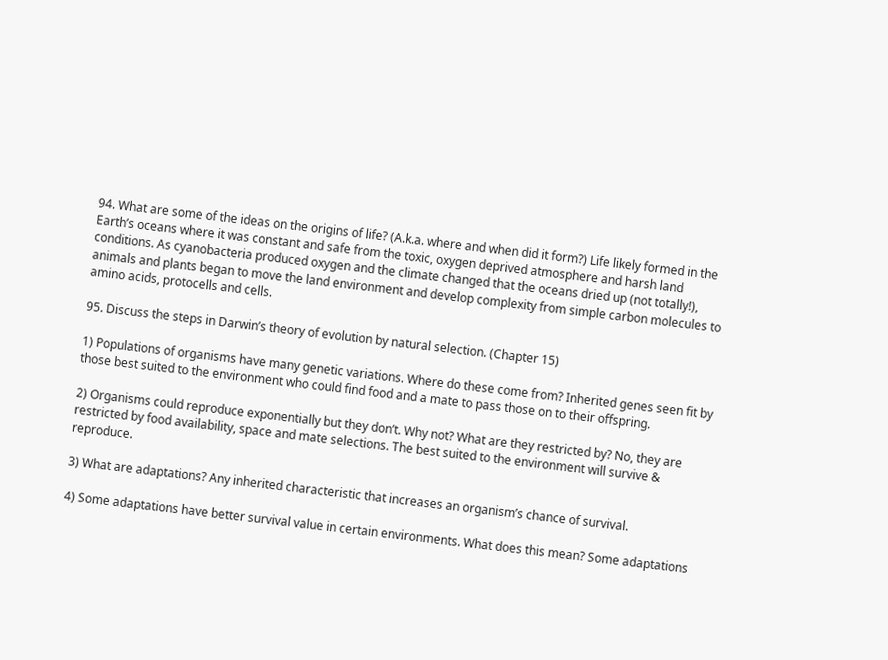94. What are some of the ideas on the origins of life? (A.k.a. where and when did it form?) Life likely formed in the Earth’s oceans where it was constant and safe from the toxic, oxygen deprived atmosphere and harsh land conditions. As cyanobacteria produced oxygen and the climate changed that the oceans dried up (not totally!), animals and plants began to move the land environment and develop complexity from simple carbon molecules to amino acids, protocells and cells.

95. Discuss the steps in Darwin’s theory of evolution by natural selection. (Chapter 15)

1) Populations of organisms have many genetic variations. Where do these come from? Inherited genes seen fit by those best suited to the environment who could find food and a mate to pass those on to their offspring.

2) Organisms could reproduce exponentially but they don’t. Why not? What are they restricted by? No, they are restricted by food availability, space and mate selections. The best suited to the environment will survive & reproduce.

3) What are adaptations? Any inherited characteristic that increases an organism’s chance of survival.

4) Some adaptations have better survival value in certain environments. What does this mean? Some adaptations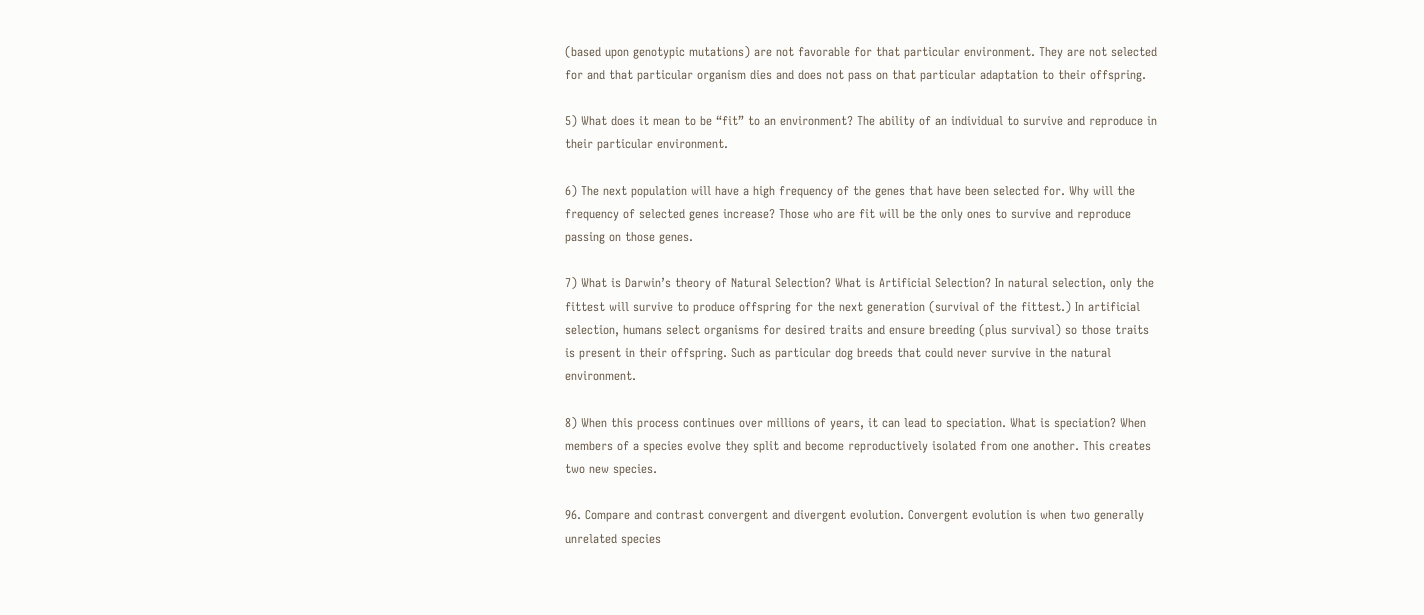(based upon genotypic mutations) are not favorable for that particular environment. They are not selected for and that particular organism dies and does not pass on that particular adaptation to their offspring.

5) What does it mean to be “fit” to an environment? The ability of an individual to survive and reproduce in their particular environment.

6) The next population will have a high frequency of the genes that have been selected for. Why will the frequency of selected genes increase? Those who are fit will be the only ones to survive and reproduce passing on those genes.

7) What is Darwin’s theory of Natural Selection? What is Artificial Selection? In natural selection, only the fittest will survive to produce offspring for the next generation (survival of the fittest.) In artificial selection, humans select organisms for desired traits and ensure breeding (plus survival) so those traits is present in their offspring. Such as particular dog breeds that could never survive in the natural environment.

8) When this process continues over millions of years, it can lead to speciation. What is speciation? When members of a species evolve they split and become reproductively isolated from one another. This creates two new species.

96. Compare and contrast convergent and divergent evolution. Convergent evolution is when two generally unrelated species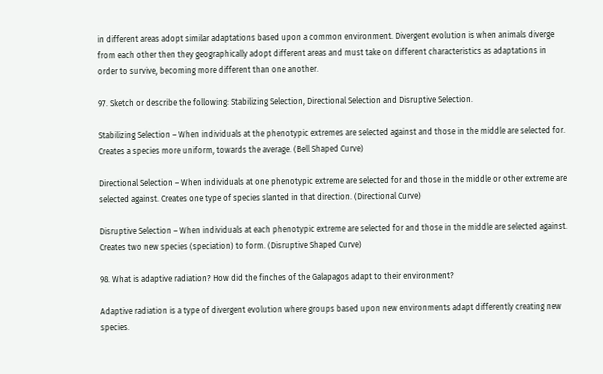in different areas adopt similar adaptations based upon a common environment. Divergent evolution is when animals diverge from each other then they geographically adopt different areas and must take on different characteristics as adaptations in order to survive, becoming more different than one another.

97. Sketch or describe the following: Stabilizing Selection, Directional Selection and Disruptive Selection.

Stabilizing Selection – When individuals at the phenotypic extremes are selected against and those in the middle are selected for. Creates a species more uniform, towards the average. (Bell Shaped Curve)

Directional Selection – When individuals at one phenotypic extreme are selected for and those in the middle or other extreme are selected against. Creates one type of species slanted in that direction. (Directional Curve)

Disruptive Selection – When individuals at each phenotypic extreme are selected for and those in the middle are selected against. Creates two new species (speciation) to form. (Disruptive Shaped Curve)

98. What is adaptive radiation? How did the finches of the Galapagos adapt to their environment?

Adaptive radiation is a type of divergent evolution where groups based upon new environments adapt differently creating new species.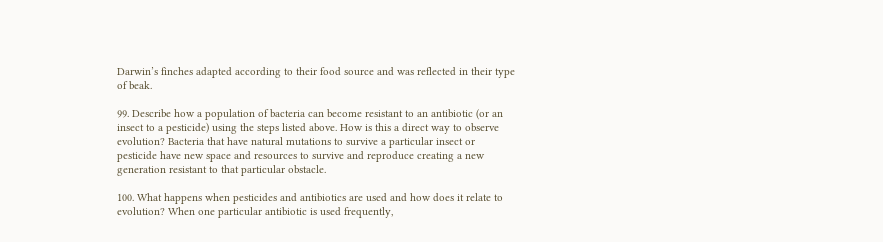Darwin’s finches adapted according to their food source and was reflected in their type of beak.

99. Describe how a population of bacteria can become resistant to an antibiotic (or an insect to a pesticide) using the steps listed above. How is this a direct way to observe evolution? Bacteria that have natural mutations to survive a particular insect or pesticide have new space and resources to survive and reproduce creating a new generation resistant to that particular obstacle.

100. What happens when pesticides and antibiotics are used and how does it relate to evolution? When one particular antibiotic is used frequently,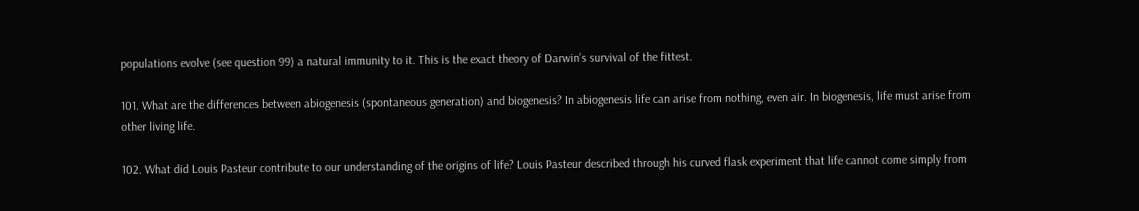populations evolve (see question 99) a natural immunity to it. This is the exact theory of Darwin’s survival of the fittest.

101. What are the differences between abiogenesis (spontaneous generation) and biogenesis? In abiogenesis life can arise from nothing, even air. In biogenesis, life must arise from other living life.

102. What did Louis Pasteur contribute to our understanding of the origins of life? Louis Pasteur described through his curved flask experiment that life cannot come simply from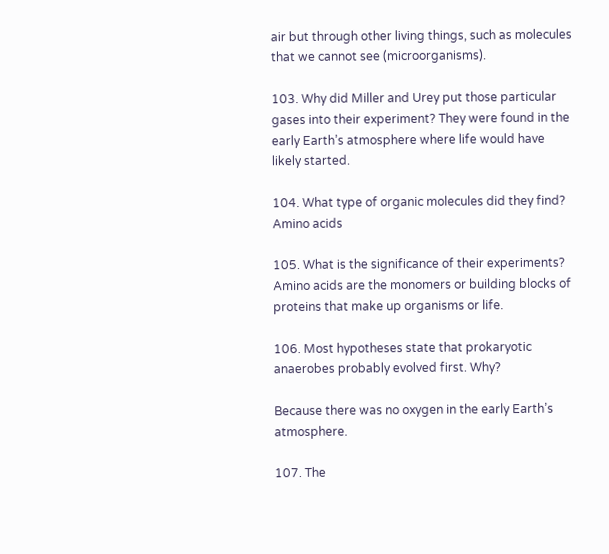air but through other living things, such as molecules that we cannot see (microorganisms).

103. Why did Miller and Urey put those particular gases into their experiment? They were found in the early Earth’s atmosphere where life would have likely started.

104. What type of organic molecules did they find? Amino acids

105. What is the significance of their experiments? Amino acids are the monomers or building blocks of proteins that make up organisms or life.

106. Most hypotheses state that prokaryotic anaerobes probably evolved first. Why?

Because there was no oxygen in the early Earth’s atmosphere.

107. The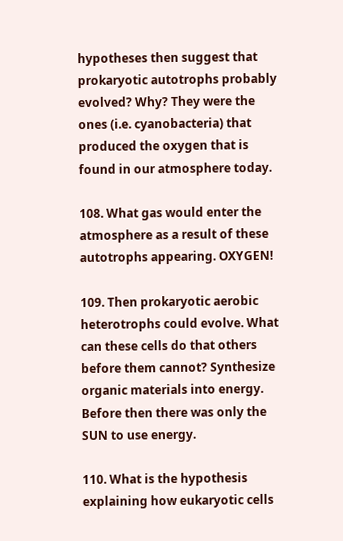hypotheses then suggest that prokaryotic autotrophs probably evolved? Why? They were the ones (i.e. cyanobacteria) that produced the oxygen that is found in our atmosphere today.

108. What gas would enter the atmosphere as a result of these autotrophs appearing. OXYGEN!

109. Then prokaryotic aerobic heterotrophs could evolve. What can these cells do that others before them cannot? Synthesize organic materials into energy. Before then there was only the SUN to use energy.

110. What is the hypothesis explaining how eukaryotic cells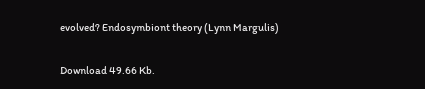evolved? Endosymbiont theory (Lynn Margulis)

Download 49.66 Kb.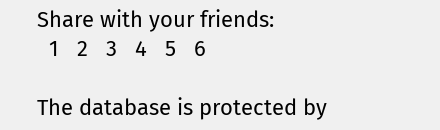Share with your friends:
  1   2   3   4   5   6

The database is protected by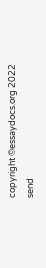copyright ©essaydocs.org 2022
send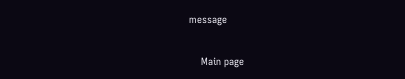message

    Main page